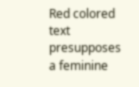Red colored text presupposes a feminine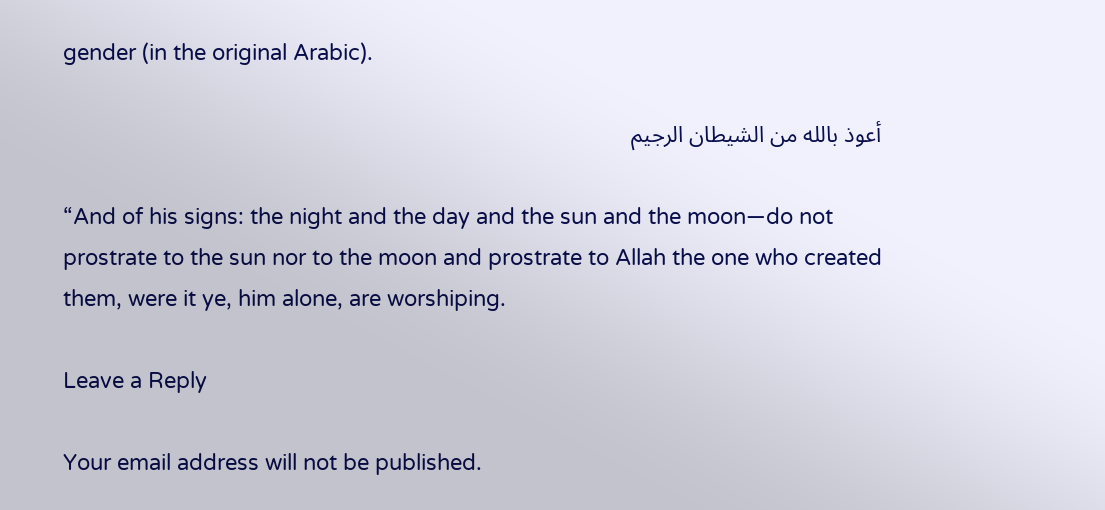gender (in the original Arabic).

أعوذ بالله من الشيطان الرجيم

“And of his signs: the night and the day and the sun and the moon—do not prostrate to the sun nor to the moon and prostrate to Allah the one who created them, were it ye, him alone, are worshiping.

Leave a Reply

Your email address will not be published.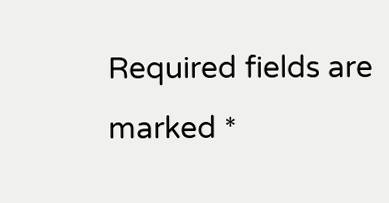Required fields are marked *